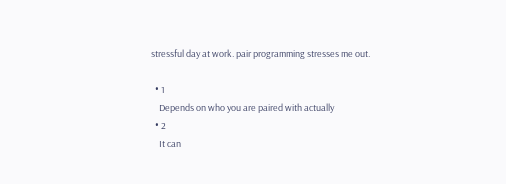stressful day at work. pair programming stresses me out.

  • 1
    Depends on who you are paired with actually
  • 2
    It can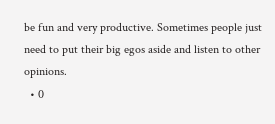be fun and very productive. Sometimes people just need to put their big egos aside and listen to other opinions.
  • 0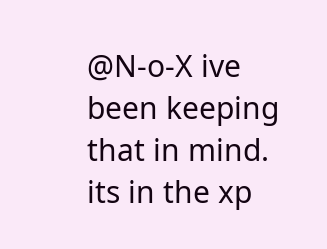@N-o-X ive been keeping that in mind. its in the xp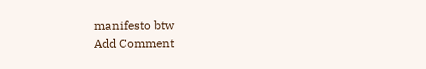manifesto btw
Add Comment